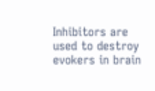Inhibitors are used to destroy evokers in brain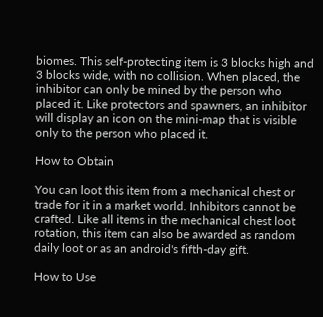biomes. This self-protecting item is 3 blocks high and 3 blocks wide, with no collision. When placed, the inhibitor can only be mined by the person who placed it. Like protectors and spawners, an inhibitor will display an icon on the mini-map that is visible only to the person who placed it.

How to Obtain

You can loot this item from a mechanical chest or trade for it in a market world. Inhibitors cannot be crafted. Like all items in the mechanical chest loot rotation, this item can also be awarded as random daily loot or as an android's fifth-day gift.

How to Use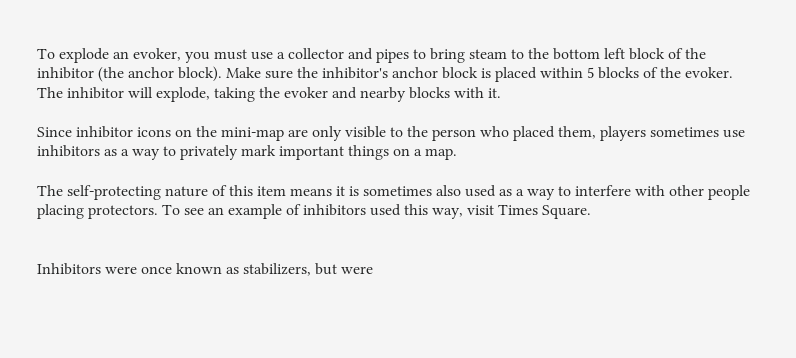To explode an evoker, you must use a collector and pipes to bring steam to the bottom left block of the inhibitor (the anchor block). Make sure the inhibitor's anchor block is placed within 5 blocks of the evoker. The inhibitor will explode, taking the evoker and nearby blocks with it.

Since inhibitor icons on the mini-map are only visible to the person who placed them, players sometimes use inhibitors as a way to privately mark important things on a map.

The self-protecting nature of this item means it is sometimes also used as a way to interfere with other people placing protectors. To see an example of inhibitors used this way, visit Times Square.


Inhibitors were once known as stabilizers, but were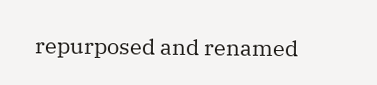repurposed and renamed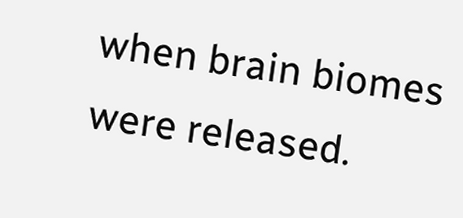when brain biomes were released.